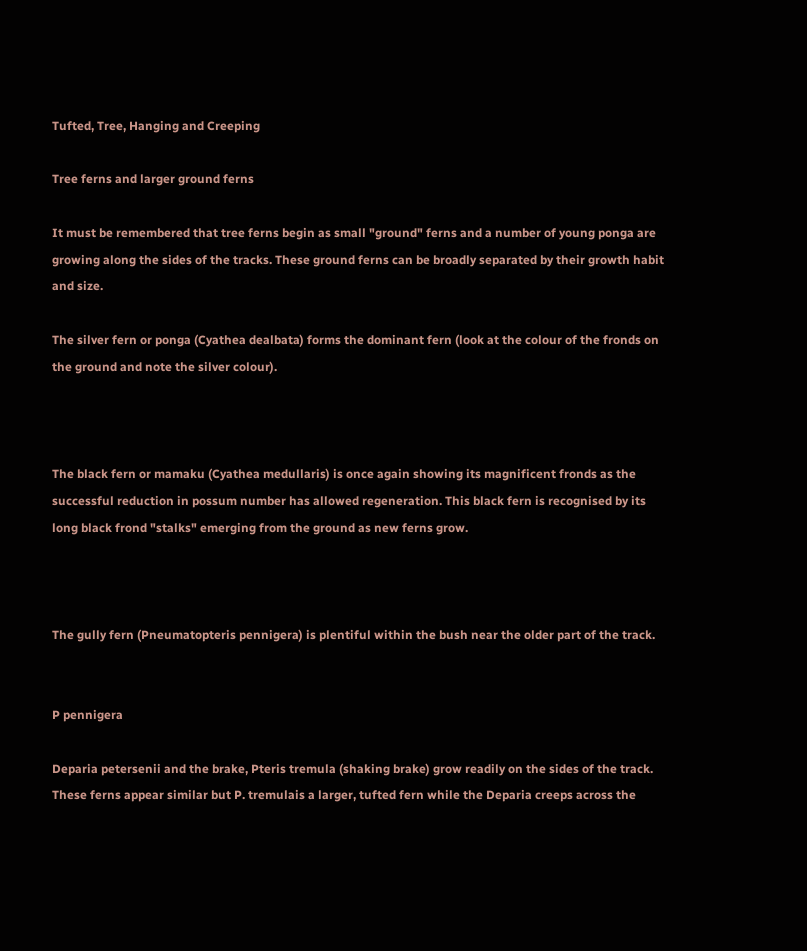Tufted, Tree, Hanging and Creeping

Tree ferns and larger ground ferns

It must be remembered that tree ferns begin as small "ground" ferns and a number of young ponga are growing along the sides of the tracks. These ground ferns can be broadly separated by their growth habit and size.

The silver fern or ponga (Cyathea dealbata) forms the dominant fern (look at the colour of the fronds on the ground and note the silver colour).



The black fern or mamaku (Cyathea medullaris) is once again showing its magnificent fronds as the successful reduction in possum number has allowed regeneration. This black fern is recognised by its long black frond "stalks" emerging from the ground as new ferns grow.



The gully fern (Pneumatopteris pennigera) is plentiful within the bush near the older part of the track.


P pennigera

Deparia petersenii and the brake, Pteris tremula (shaking brake) grow readily on the sides of the track. These ferns appear similar but P. tremulais a larger, tufted fern while the Deparia creeps across the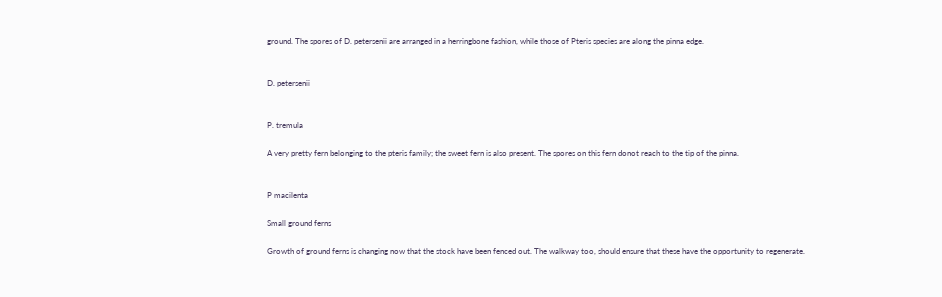ground. The spores of D. petersenii are arranged in a herringbone fashion, while those of Pteris species are along the pinna edge.


D. petersenii


P. tremula

A very pretty fern belonging to the pteris family; the sweet fern is also present. The spores on this fern donot reach to the tip of the pinna.


P macilenta

Small ground ferns

Growth of ground ferns is changing now that the stock have been fenced out. The walkway too, should ensure that these have the opportunity to regenerate.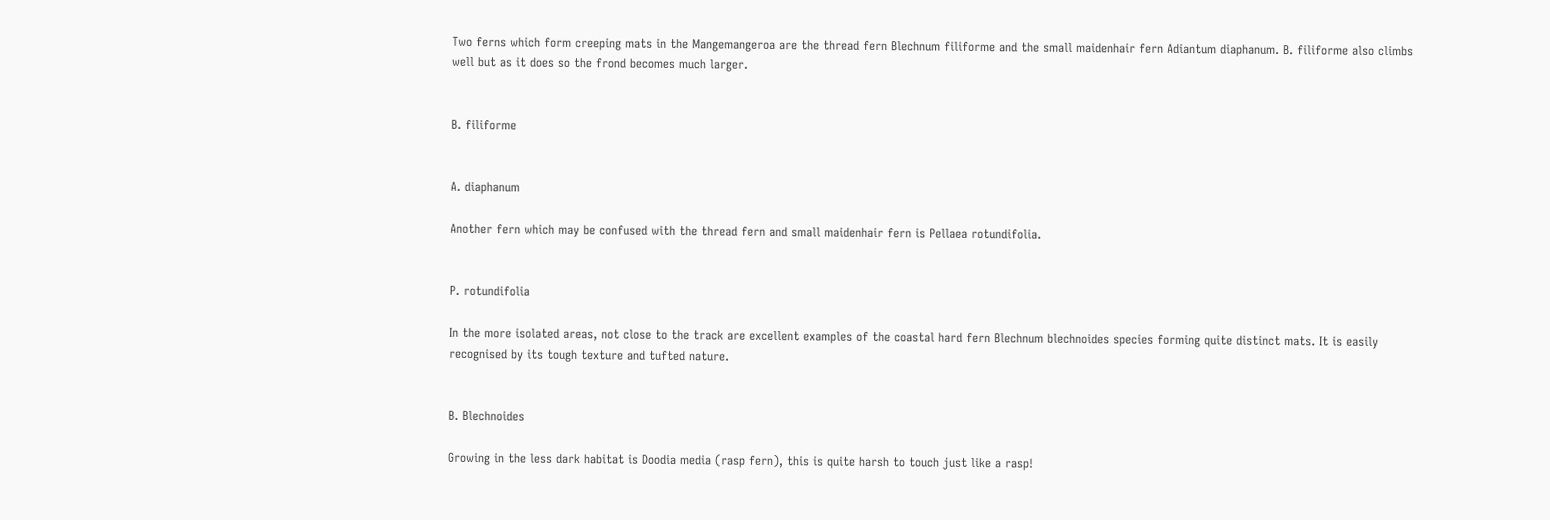Two ferns which form creeping mats in the Mangemangeroa are the thread fern Blechnum filiforme and the small maidenhair fern Adiantum diaphanum. B. filiforme also climbs well but as it does so the frond becomes much larger.


B. filiforme


A. diaphanum

Another fern which may be confused with the thread fern and small maidenhair fern is Pellaea rotundifolia.


P. rotundifolia

In the more isolated areas, not close to the track are excellent examples of the coastal hard fern Blechnum blechnoides species forming quite distinct mats. It is easily recognised by its tough texture and tufted nature.


B. Blechnoides

Growing in the less dark habitat is Doodia media (rasp fern), this is quite harsh to touch just like a rasp!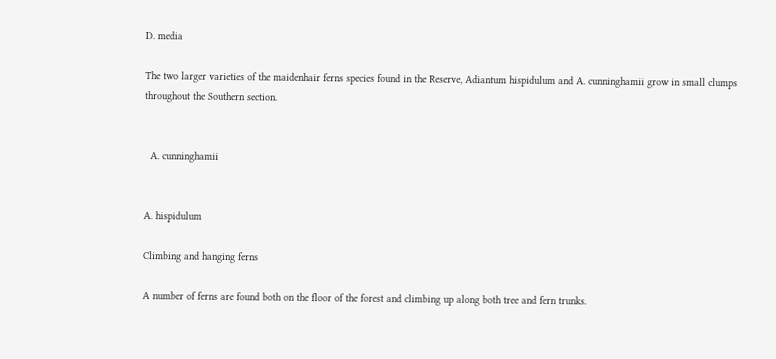D. media

The two larger varieties of the maidenhair ferns species found in the Reserve, Adiantum hispidulum and A. cunninghamii grow in small clumps throughout the Southern section.


  A. cunninghamii


A. hispidulum

Climbing and hanging ferns

A number of ferns are found both on the floor of the forest and climbing up along both tree and fern trunks.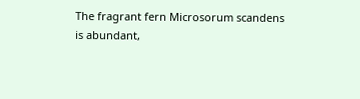The fragrant fern Microsorum scandens is abundant,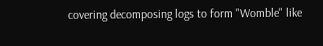covering decomposing logs to form "Womble" like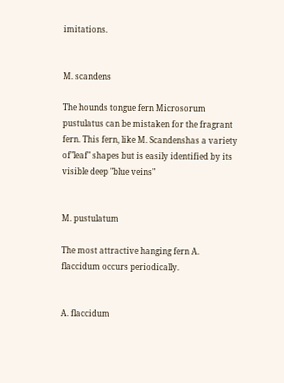imitations.


M. scandens

The hounds tongue fern Microsorum pustulatus can be mistaken for the fragrant fern. This fern, like M. Scandenshas a variety of"leaf" shapes but is easily identified by its visible deep "blue veins"


M. pustulatum

The most attractive hanging fern A. flaccidum occurs periodically.


A. flaccidum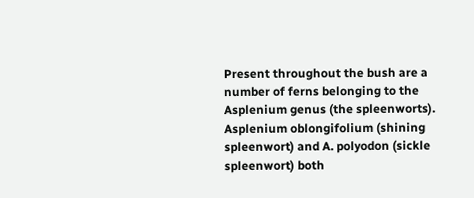Present throughout the bush are a number of ferns belonging to the Asplenium genus (the spleenworts). Asplenium oblongifolium (shining spleenwort) and A. polyodon (sickle spleenwort) both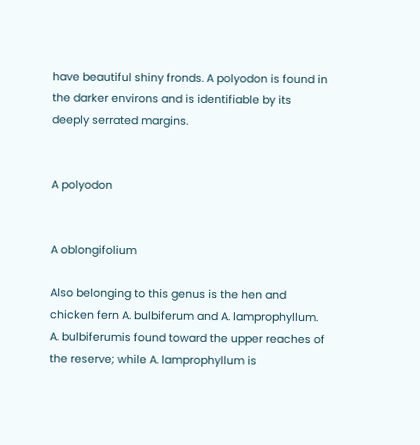have beautiful shiny fronds. A polyodon is found in the darker environs and is identifiable by its deeply serrated margins.


A polyodon


A oblongifolium

Also belonging to this genus is the hen and chicken fern A. bulbiferum and A. lamprophyllum. A. bulbiferumis found toward the upper reaches of the reserve; while A. lamprophyllum is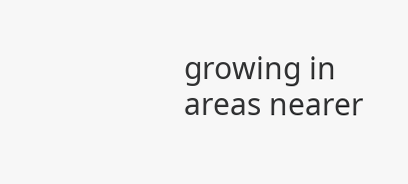growing in areas nearer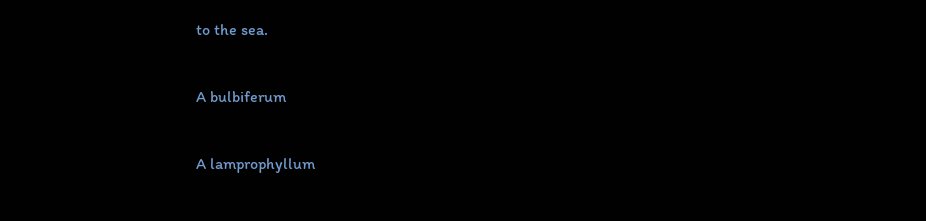to the sea.


A bulbiferum


A lamprophyllum